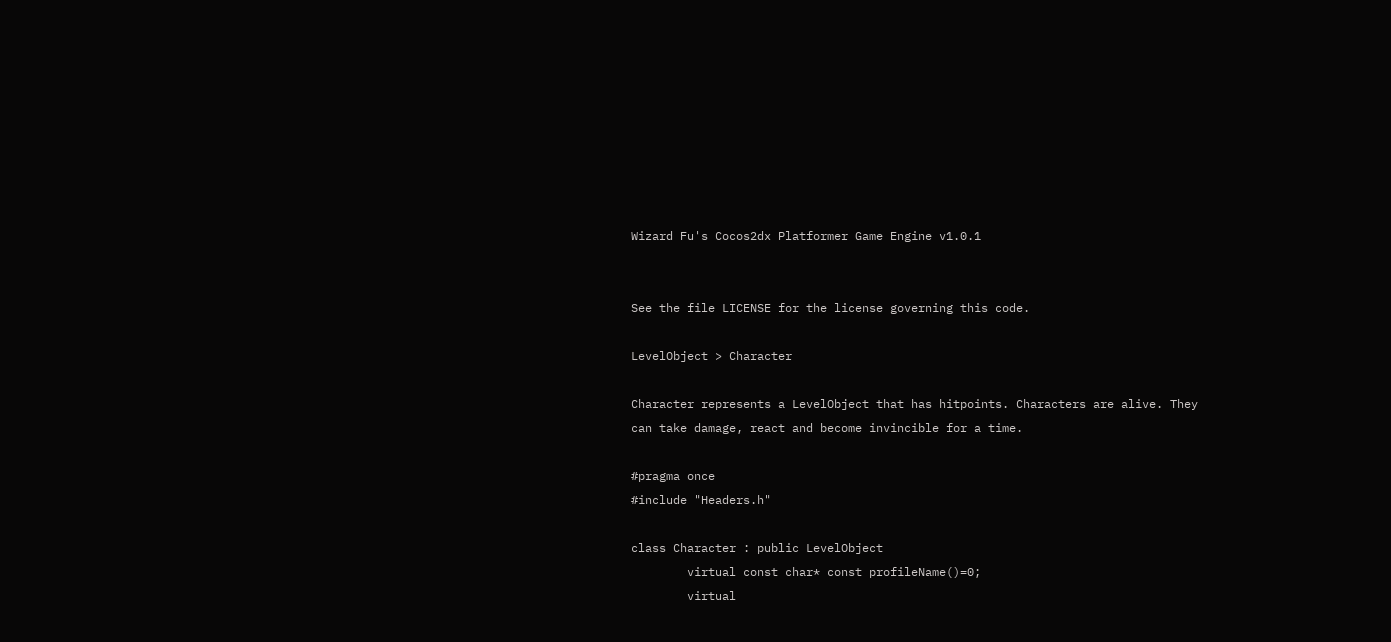Wizard Fu's Cocos2dx Platformer Game Engine v1.0.1


See the file LICENSE for the license governing this code.

LevelObject > Character

Character represents a LevelObject that has hitpoints. Characters are alive. They can take damage, react and become invincible for a time.

#pragma once
#include "Headers.h"

class Character : public LevelObject
        virtual const char* const profileName()=0;
        virtual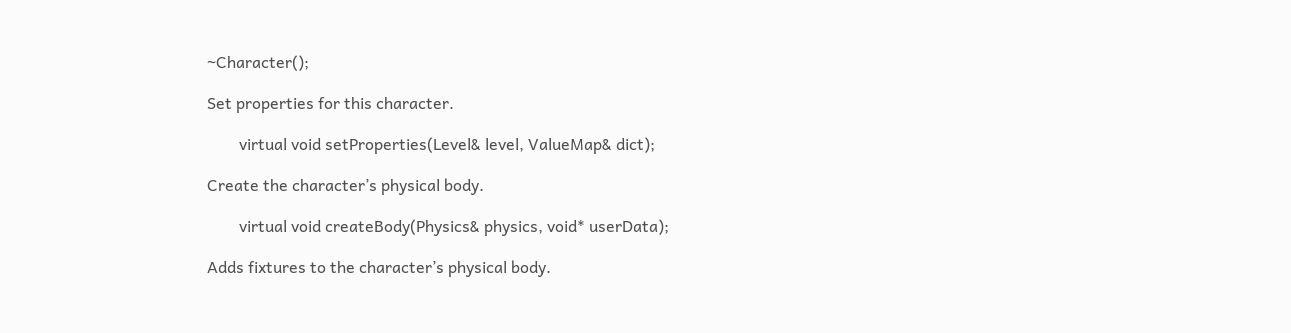~Character();

Set properties for this character.

        virtual void setProperties(Level& level, ValueMap& dict);

Create the character’s physical body.

        virtual void createBody(Physics& physics, void* userData);

Adds fixtures to the character’s physical body.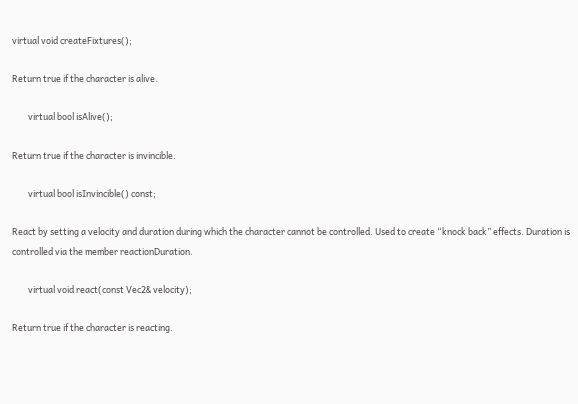virtual void createFixtures();

Return true if the character is alive.

        virtual bool isAlive();

Return true if the character is invincible.

        virtual bool isInvincible() const;

React by setting a velocity and duration during which the character cannot be controlled. Used to create “knock back” effects. Duration is controlled via the member reactionDuration.

        virtual void react(const Vec2& velocity);

Return true if the character is reacting.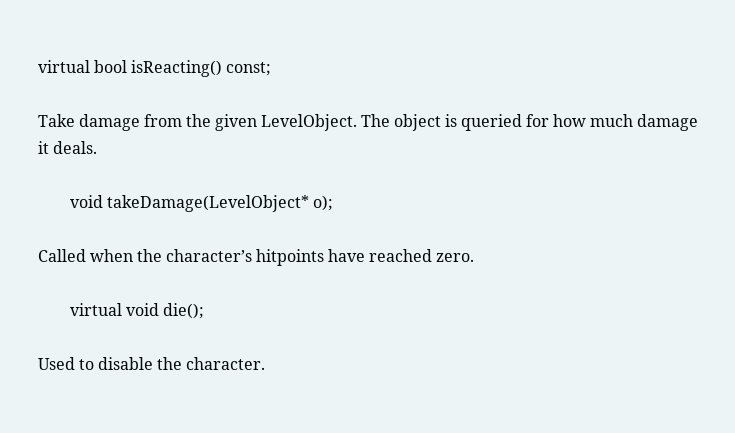virtual bool isReacting() const;

Take damage from the given LevelObject. The object is queried for how much damage it deals.

        void takeDamage(LevelObject* o);

Called when the character’s hitpoints have reached zero.

        virtual void die();

Used to disable the character.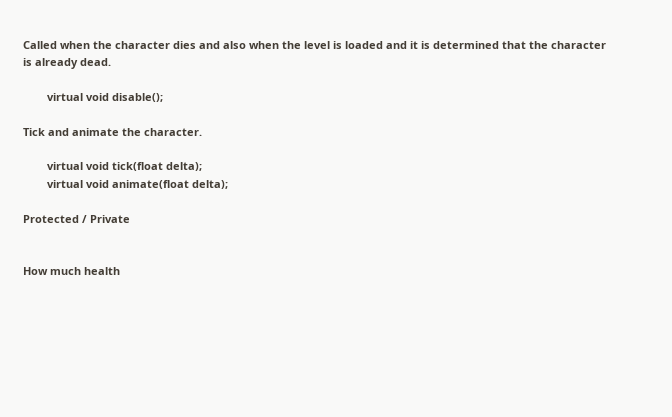Called when the character dies and also when the level is loaded and it is determined that the character is already dead.

        virtual void disable();

Tick and animate the character.

        virtual void tick(float delta);
        virtual void animate(float delta);

Protected / Private


How much health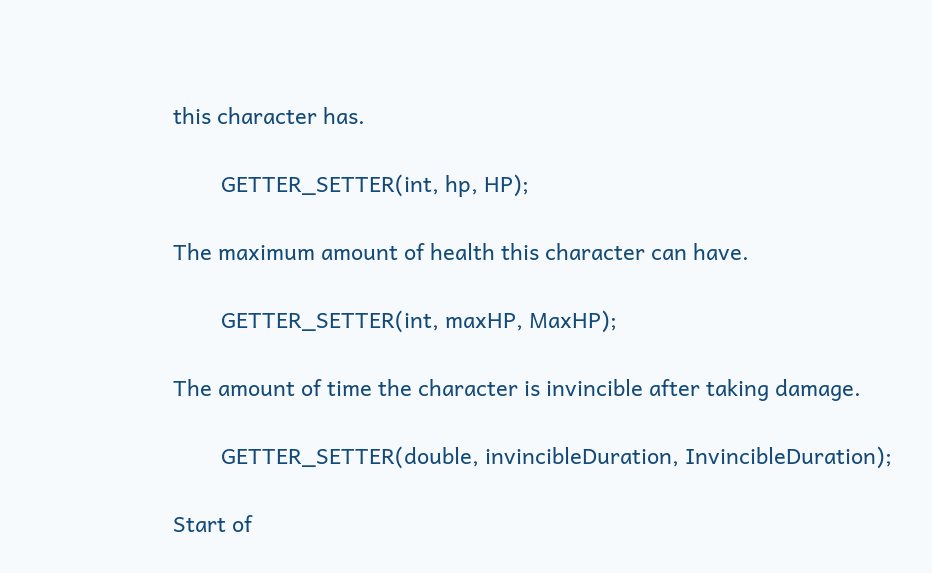this character has.

        GETTER_SETTER(int, hp, HP);

The maximum amount of health this character can have.

        GETTER_SETTER(int, maxHP, MaxHP);

The amount of time the character is invincible after taking damage.

        GETTER_SETTER(double, invincibleDuration, InvincibleDuration);

Start of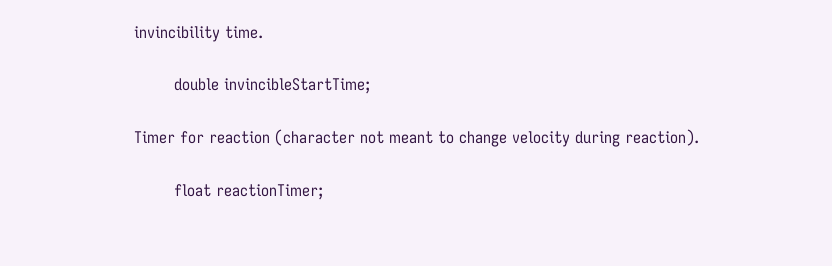invincibility time.

        double invincibleStartTime;

Timer for reaction (character not meant to change velocity during reaction).

        float reactionTimer;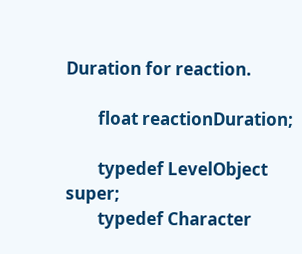Duration for reaction.

        float reactionDuration;

        typedef LevelObject super;
        typedef Character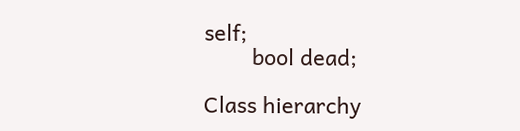self;
        bool dead;

Class hierarchy